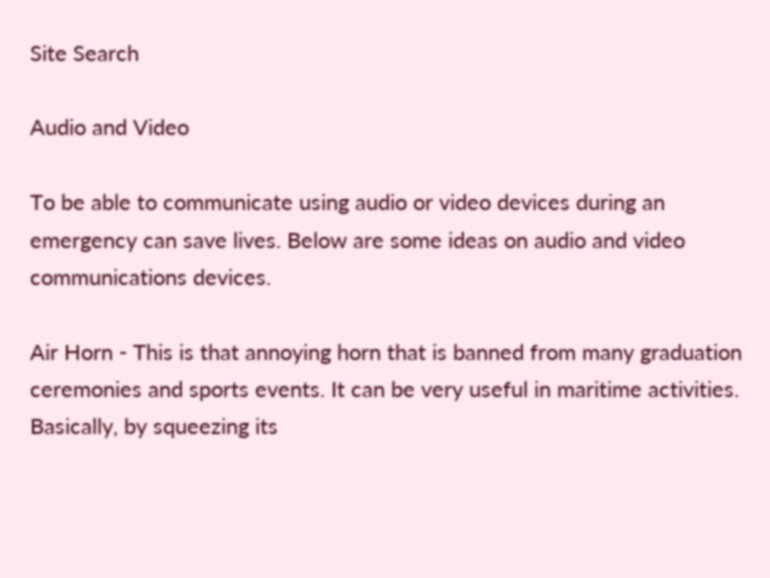Site Search

Audio and Video

To be able to communicate using audio or video devices during an emergency can save lives. Below are some ideas on audio and video communications devices.

Air Horn - This is that annoying horn that is banned from many graduation ceremonies and sports events. It can be very useful in maritime activities. Basically, by squeezing its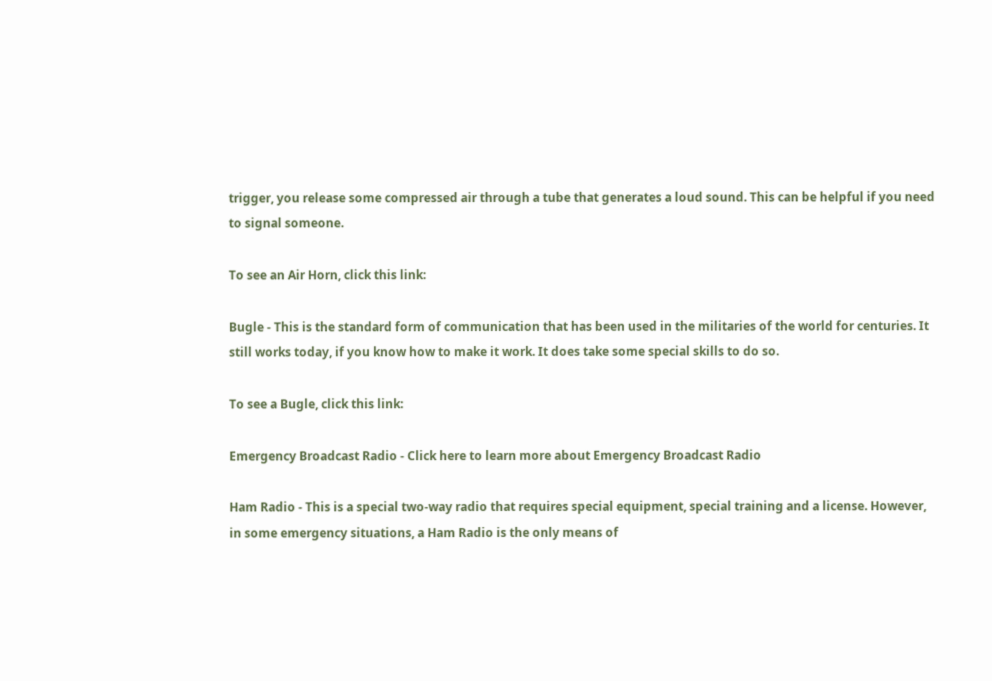trigger, you release some compressed air through a tube that generates a loud sound. This can be helpful if you need to signal someone.

To see an Air Horn, click this link:

Bugle - This is the standard form of communication that has been used in the militaries of the world for centuries. It still works today, if you know how to make it work. It does take some special skills to do so.

To see a Bugle, click this link:

Emergency Broadcast Radio - Click here to learn more about Emergency Broadcast Radio

Ham Radio - This is a special two-way radio that requires special equipment, special training and a license. However, in some emergency situations, a Ham Radio is the only means of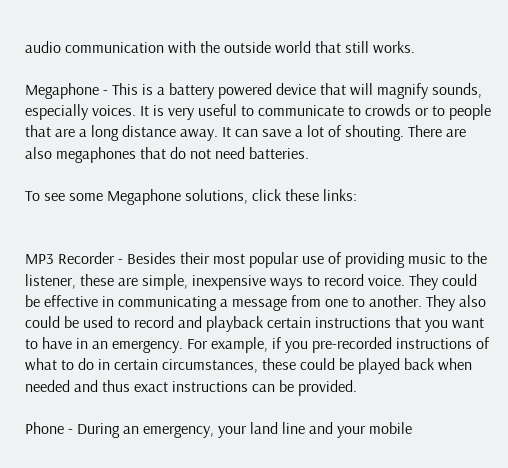audio communication with the outside world that still works.

Megaphone - This is a battery powered device that will magnify sounds, especially voices. It is very useful to communicate to crowds or to people that are a long distance away. It can save a lot of shouting. There are also megaphones that do not need batteries.

To see some Megaphone solutions, click these links:


MP3 Recorder - Besides their most popular use of providing music to the listener, these are simple, inexpensive ways to record voice. They could be effective in communicating a message from one to another. They also could be used to record and playback certain instructions that you want to have in an emergency. For example, if you pre-recorded instructions of what to do in certain circumstances, these could be played back when needed and thus exact instructions can be provided.

Phone - During an emergency, your land line and your mobile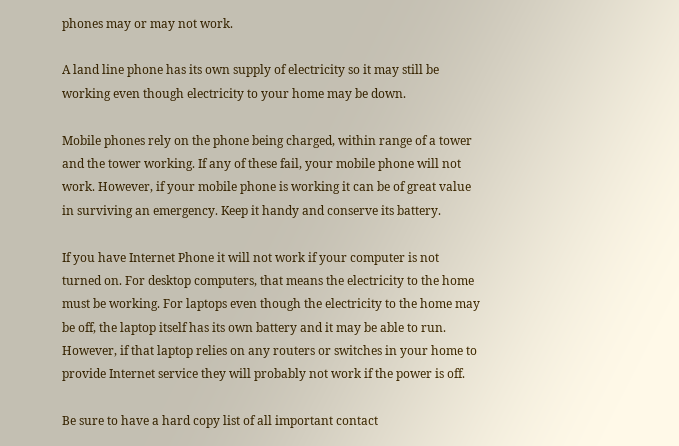phones may or may not work.

A land line phone has its own supply of electricity so it may still be working even though electricity to your home may be down.

Mobile phones rely on the phone being charged, within range of a tower and the tower working. If any of these fail, your mobile phone will not work. However, if your mobile phone is working it can be of great value in surviving an emergency. Keep it handy and conserve its battery.

If you have Internet Phone it will not work if your computer is not turned on. For desktop computers, that means the electricity to the home must be working. For laptops even though the electricity to the home may be off, the laptop itself has its own battery and it may be able to run. However, if that laptop relies on any routers or switches in your home to provide Internet service they will probably not work if the power is off.

Be sure to have a hard copy list of all important contact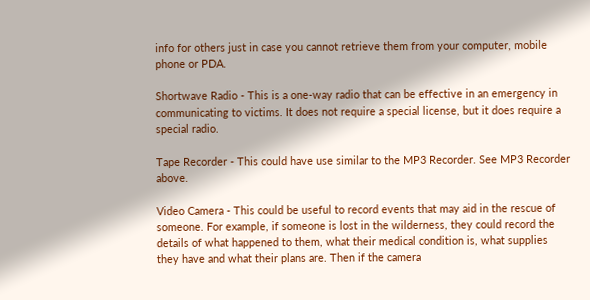info for others just in case you cannot retrieve them from your computer, mobile phone or PDA.

Shortwave Radio - This is a one-way radio that can be effective in an emergency in communicating to victims. It does not require a special license, but it does require a special radio.

Tape Recorder - This could have use similar to the MP3 Recorder. See MP3 Recorder above.

Video Camera - This could be useful to record events that may aid in the rescue of someone. For example, if someone is lost in the wilderness, they could record the details of what happened to them, what their medical condition is, what supplies they have and what their plans are. Then if the camera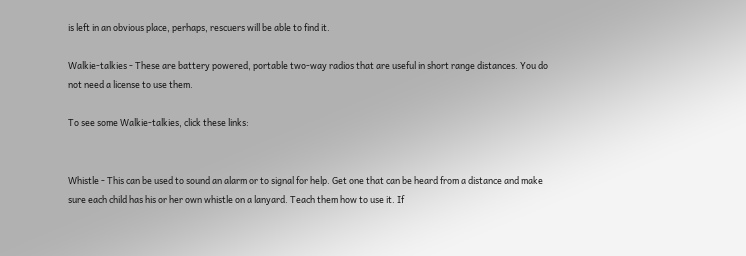is left in an obvious place, perhaps, rescuers will be able to find it.

Walkie-talkies - These are battery powered, portable two-way radios that are useful in short range distances. You do not need a license to use them.

To see some Walkie-talkies, click these links:


Whistle - This can be used to sound an alarm or to signal for help. Get one that can be heard from a distance and make sure each child has his or her own whistle on a lanyard. Teach them how to use it. If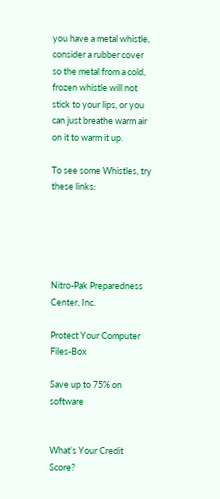you have a metal whistle, consider a rubber cover so the metal from a cold, frozen whistle will not stick to your lips, or you can just breathe warm air on it to warm it up.

To see some Whistles, try these links:





Nitro-Pak Preparedness Center, Inc.

Protect Your Computer Files-Box

Save up to 75% on software


What’s Your Credit Score?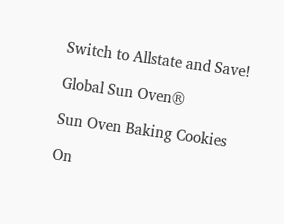Switch to Allstate and Save!

Global Sun Oven®

Sun Oven Baking Cookies

On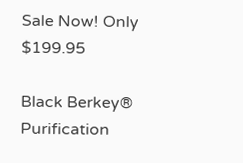Sale Now! Only $199.95

Black Berkey®  Purification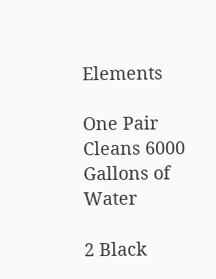Elements

One Pair Cleans 6000 Gallons of Water

2 Black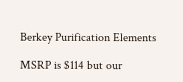Berkey Purification Elements

MSRP is $114 but our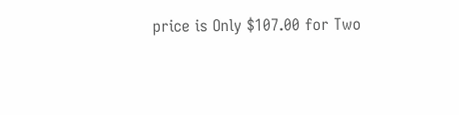price is Only $107.00 for Two